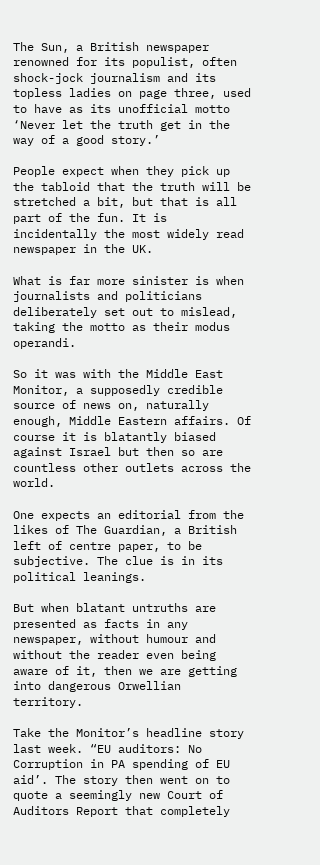The Sun, a British newspaper renowned for its populist, often shock-jock journalism and its topless ladies on page three, used to have as its unofficial motto ‘Never let the truth get in the way of a good story.’

People expect when they pick up the tabloid that the truth will be stretched a bit, but that is all part of the fun. It is incidentally the most widely read newspaper in the UK.

What is far more sinister is when journalists and politicians deliberately set out to mislead, taking the motto as their modus operandi.

So it was with the Middle East Monitor, a supposedly credible source of news on, naturally enough, Middle Eastern affairs. Of course it is blatantly biased against Israel but then so are countless other outlets across the world.

One expects an editorial from the likes of The Guardian, a British left of centre paper, to be subjective. The clue is in its political leanings.

But when blatant untruths are presented as facts in any newspaper, without humour and without the reader even being aware of it, then we are getting into dangerous Orwellian territory.

Take the Monitor’s headline story last week. “EU auditors: No Corruption in PA spending of EU aid’. The story then went on to quote a seemingly new Court of Auditors Report that completely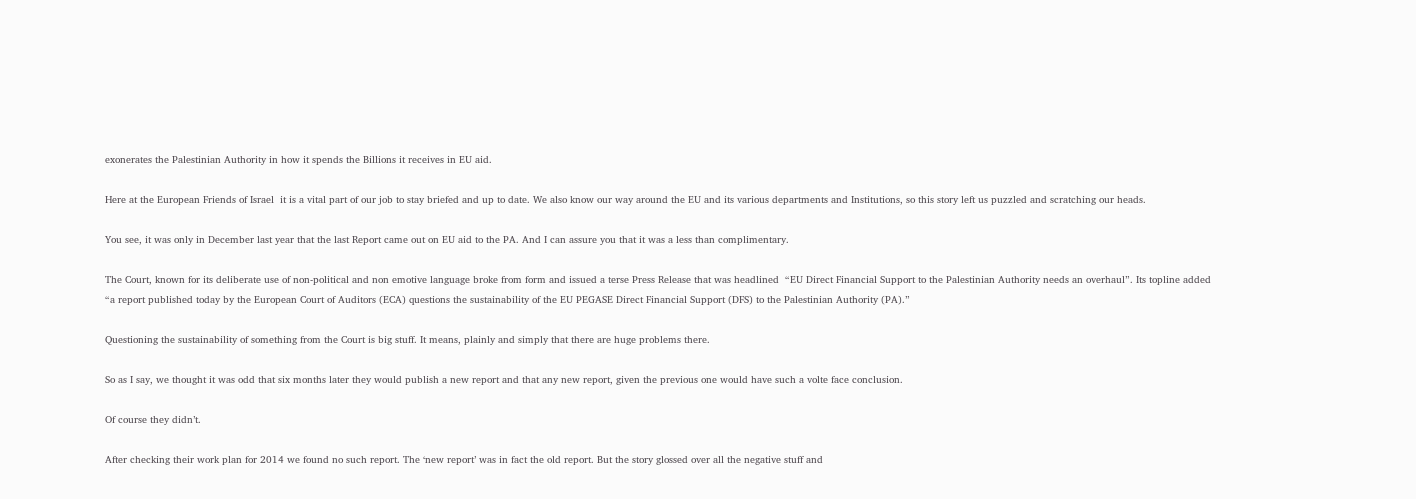exonerates the Palestinian Authority in how it spends the Billions it receives in EU aid.

Here at the European Friends of Israel  it is a vital part of our job to stay briefed and up to date. We also know our way around the EU and its various departments and Institutions, so this story left us puzzled and scratching our heads.

You see, it was only in December last year that the last Report came out on EU aid to the PA. And I can assure you that it was a less than complimentary.

The Court, known for its deliberate use of non-political and non emotive language broke from form and issued a terse Press Release that was headlined  “EU Direct Financial Support to the Palestinian Authority needs an overhaul”. Its topline added “a report published today by the European Court of Auditors (ECA) questions the sustainability of the EU PEGASE Direct Financial Support (DFS) to the Palestinian Authority (PA).”

Questioning the sustainability of something from the Court is big stuff. It means, plainly and simply that there are huge problems there.

So as I say, we thought it was odd that six months later they would publish a new report and that any new report, given the previous one would have such a volte face conclusion.

Of course they didn’t.

After checking their work plan for 2014 we found no such report. The ‘new report’ was in fact the old report. But the story glossed over all the negative stuff and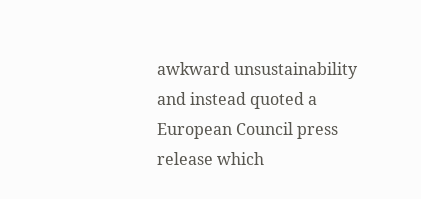awkward unsustainability and instead quoted a European Council press release which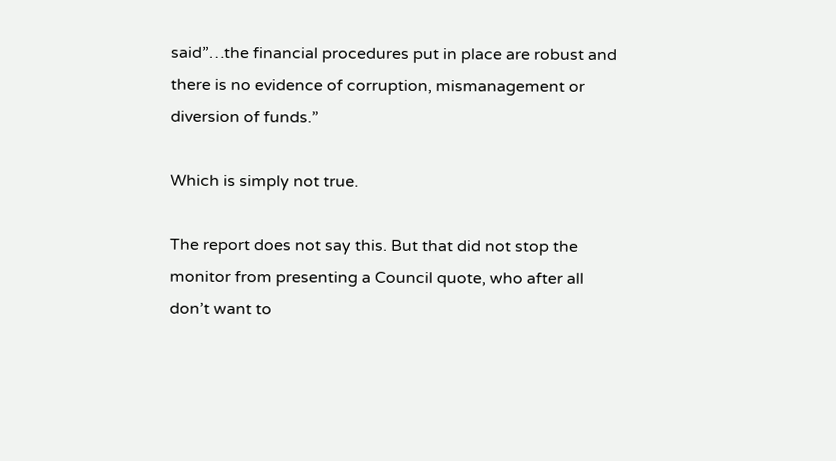said”…the financial procedures put in place are robust and there is no evidence of corruption, mismanagement or diversion of funds.”

Which is simply not true.

The report does not say this. But that did not stop the monitor from presenting a Council quote, who after all don’t want to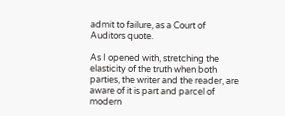admit to failure, as a Court of Auditors quote.

As I opened with, stretching the elasticity of the truth when both parties, the writer and the reader, are aware of it is part and parcel of modern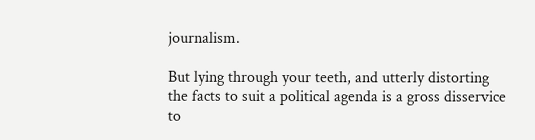journalism.

But lying through your teeth, and utterly distorting the facts to suit a political agenda is a gross disservice to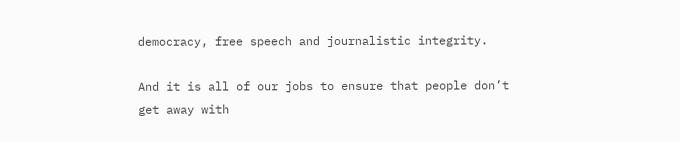democracy, free speech and journalistic integrity.

And it is all of our jobs to ensure that people don’t get away with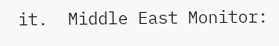it.  Middle East Monitor: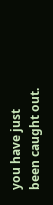you have just been caught out.